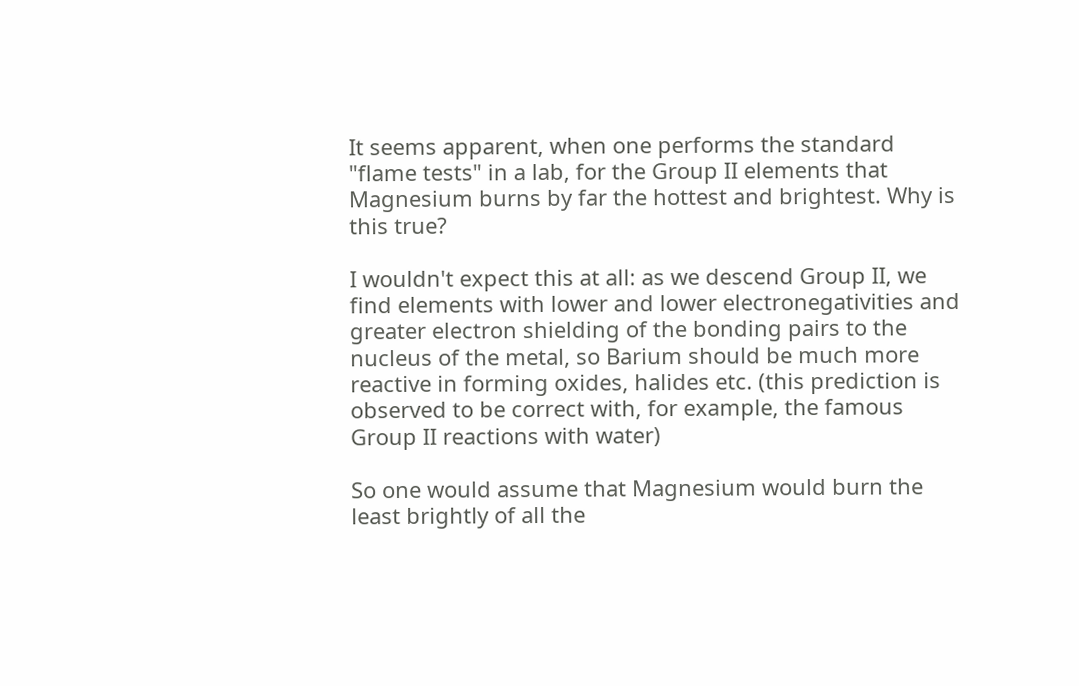It seems apparent, when one performs the standard "flame tests" in a lab, for the Group II elements that Magnesium burns by far the hottest and brightest. Why is this true?

I wouldn't expect this at all: as we descend Group II, we find elements with lower and lower electronegativities and greater electron shielding of the bonding pairs to the nucleus of the metal, so Barium should be much more reactive in forming oxides, halides etc. (this prediction is observed to be correct with, for example, the famous Group II reactions with water)

So one would assume that Magnesium would burn the least brightly of all the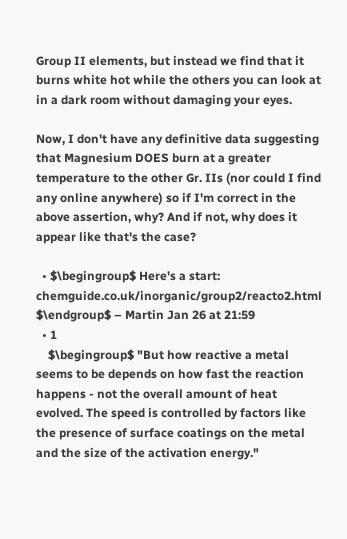Group II elements, but instead we find that it burns white hot while the others you can look at in a dark room without damaging your eyes.

Now, I don't have any definitive data suggesting that Magnesium DOES burn at a greater temperature to the other Gr. IIs (nor could I find any online anywhere) so if I'm correct in the above assertion, why? And if not, why does it appear like that's the case?

  • $\begingroup$ Here's a start: chemguide.co.uk/inorganic/group2/reacto2.html $\endgroup$ – Martin Jan 26 at 21:59
  • 1
    $\begingroup$ "But how reactive a metal seems to be depends on how fast the reaction happens - not the overall amount of heat evolved. The speed is controlled by factors like the presence of surface coatings on the metal and the size of the activation energy."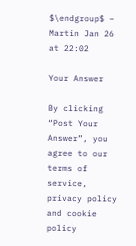$\endgroup$ – Martin Jan 26 at 22:02

Your Answer

By clicking “Post Your Answer”, you agree to our terms of service, privacy policy and cookie policy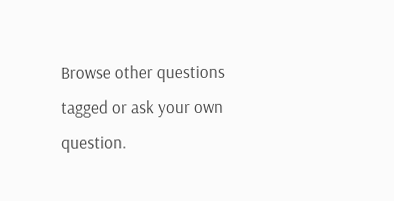Browse other questions tagged or ask your own question.